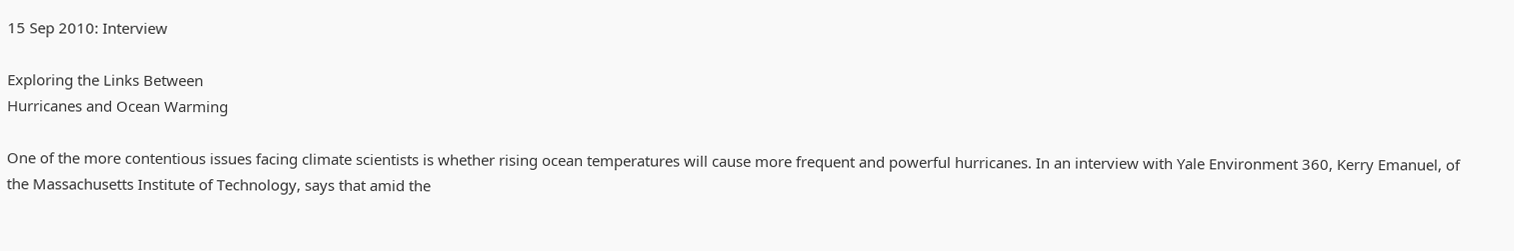15 Sep 2010: Interview

Exploring the Links Between
Hurricanes and Ocean Warming

One of the more contentious issues facing climate scientists is whether rising ocean temperatures will cause more frequent and powerful hurricanes. In an interview with Yale Environment 360, Kerry Emanuel, of the Massachusetts Institute of Technology, says that amid the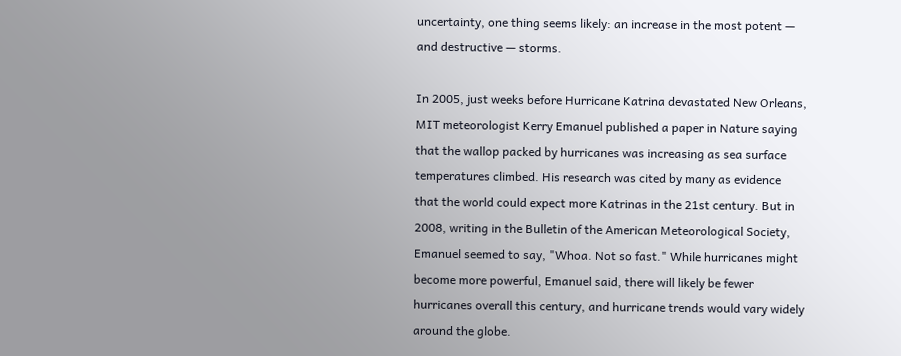uncertainty, one thing seems likely: an increase in the most potent — and destructive — storms.

In 2005, just weeks before Hurricane Katrina devastated New Orleans, MIT meteorologist Kerry Emanuel published a paper in Nature saying that the wallop packed by hurricanes was increasing as sea surface temperatures climbed. His research was cited by many as evidence that the world could expect more Katrinas in the 21st century. But in 2008, writing in the Bulletin of the American Meteorological Society, Emanuel seemed to say, "Whoa. Not so fast." While hurricanes might become more powerful, Emanuel said, there will likely be fewer hurricanes overall this century, and hurricane trends would vary widely around the globe.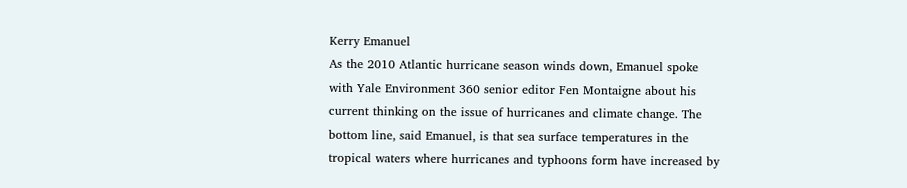Kerry Emanuel
As the 2010 Atlantic hurricane season winds down, Emanuel spoke with Yale Environment 360 senior editor Fen Montaigne about his current thinking on the issue of hurricanes and climate change. The bottom line, said Emanuel, is that sea surface temperatures in the tropical waters where hurricanes and typhoons form have increased by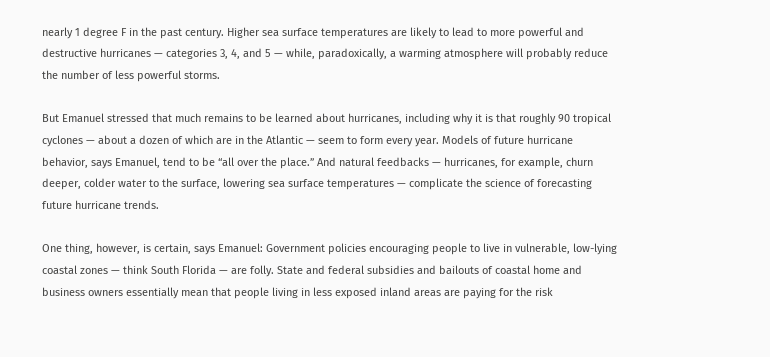nearly 1 degree F in the past century. Higher sea surface temperatures are likely to lead to more powerful and destructive hurricanes — categories 3, 4, and 5 — while, paradoxically, a warming atmosphere will probably reduce the number of less powerful storms.

But Emanuel stressed that much remains to be learned about hurricanes, including why it is that roughly 90 tropical cyclones — about a dozen of which are in the Atlantic — seem to form every year. Models of future hurricane behavior, says Emanuel, tend to be “all over the place.” And natural feedbacks — hurricanes, for example, churn deeper, colder water to the surface, lowering sea surface temperatures — complicate the science of forecasting future hurricane trends.

One thing, however, is certain, says Emanuel: Government policies encouraging people to live in vulnerable, low-lying coastal zones — think South Florida — are folly. State and federal subsidies and bailouts of coastal home and business owners essentially mean that people living in less exposed inland areas are paying for the risk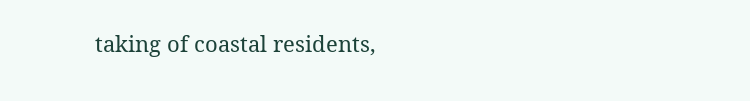taking of coastal residents,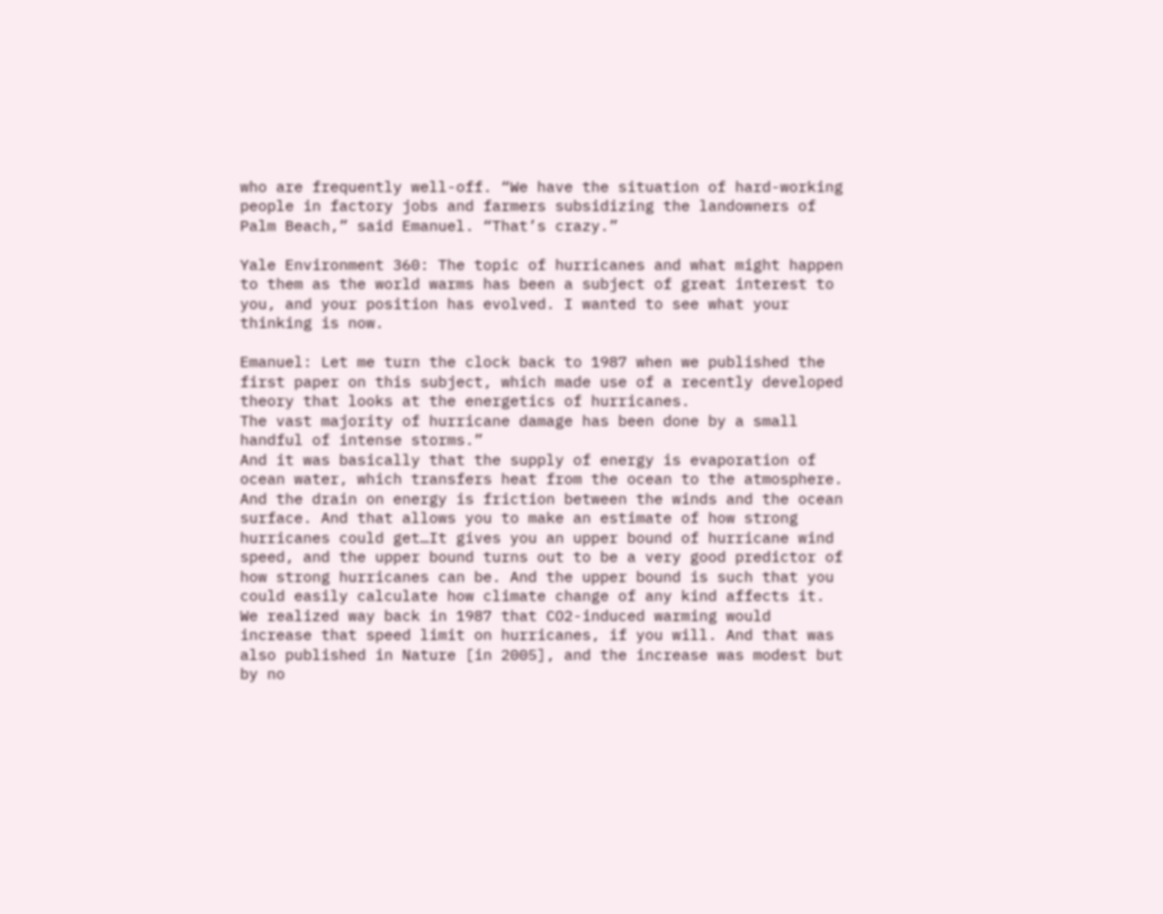who are frequently well-off. “We have the situation of hard-working people in factory jobs and farmers subsidizing the landowners of Palm Beach,” said Emanuel. “That’s crazy.”

Yale Environment 360: The topic of hurricanes and what might happen to them as the world warms has been a subject of great interest to you, and your position has evolved. I wanted to see what your thinking is now.

Emanuel: Let me turn the clock back to 1987 when we published the first paper on this subject, which made use of a recently developed theory that looks at the energetics of hurricanes.
The vast majority of hurricane damage has been done by a small handful of intense storms.”
And it was basically that the supply of energy is evaporation of ocean water, which transfers heat from the ocean to the atmosphere. And the drain on energy is friction between the winds and the ocean surface. And that allows you to make an estimate of how strong hurricanes could get…It gives you an upper bound of hurricane wind speed, and the upper bound turns out to be a very good predictor of how strong hurricanes can be. And the upper bound is such that you could easily calculate how climate change of any kind affects it. We realized way back in 1987 that CO2-induced warming would increase that speed limit on hurricanes, if you will. And that was also published in Nature [in 2005], and the increase was modest but by no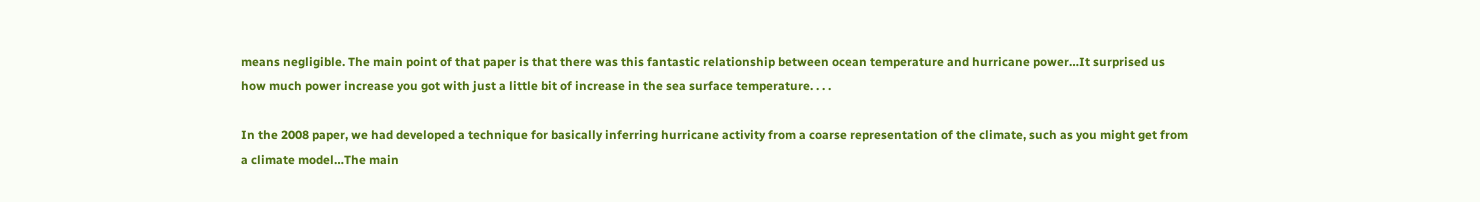means negligible. The main point of that paper is that there was this fantastic relationship between ocean temperature and hurricane power…It surprised us how much power increase you got with just a little bit of increase in the sea surface temperature. . . .

In the 2008 paper, we had developed a technique for basically inferring hurricane activity from a coarse representation of the climate, such as you might get from a climate model…The main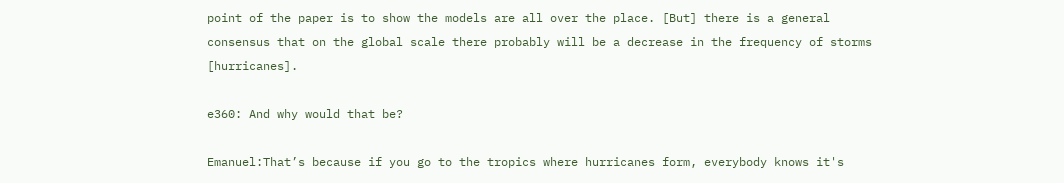point of the paper is to show the models are all over the place. [But] there is a general consensus that on the global scale there probably will be a decrease in the frequency of storms [hurricanes].

e360: And why would that be?

Emanuel:That’s because if you go to the tropics where hurricanes form, everybody knows it's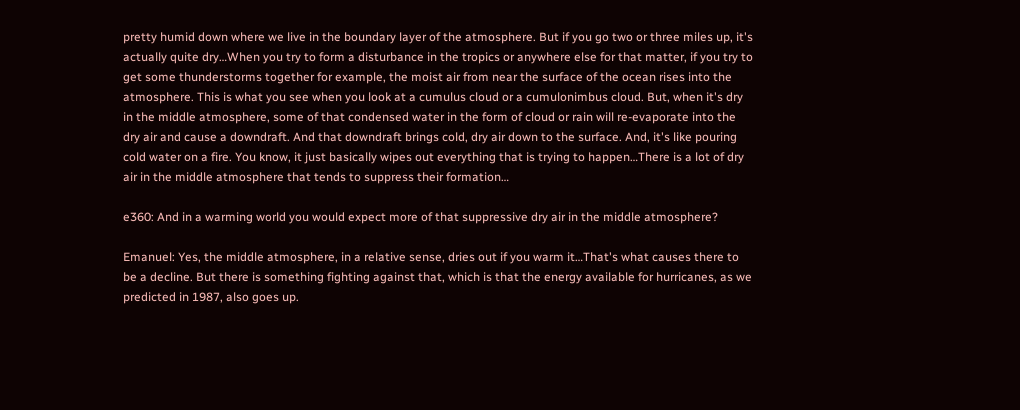pretty humid down where we live in the boundary layer of the atmosphere. But if you go two or three miles up, it's actually quite dry…When you try to form a disturbance in the tropics or anywhere else for that matter, if you try to get some thunderstorms together for example, the moist air from near the surface of the ocean rises into the atmosphere. This is what you see when you look at a cumulus cloud or a cumulonimbus cloud. But, when it's dry in the middle atmosphere, some of that condensed water in the form of cloud or rain will re-evaporate into the dry air and cause a downdraft. And that downdraft brings cold, dry air down to the surface. And, it's like pouring cold water on a fire. You know, it just basically wipes out everything that is trying to happen…There is a lot of dry air in the middle atmosphere that tends to suppress their formation…

e360: And in a warming world you would expect more of that suppressive dry air in the middle atmosphere?

Emanuel: Yes, the middle atmosphere, in a relative sense, dries out if you warm it…That's what causes there to be a decline. But there is something fighting against that, which is that the energy available for hurricanes, as we predicted in 1987, also goes up.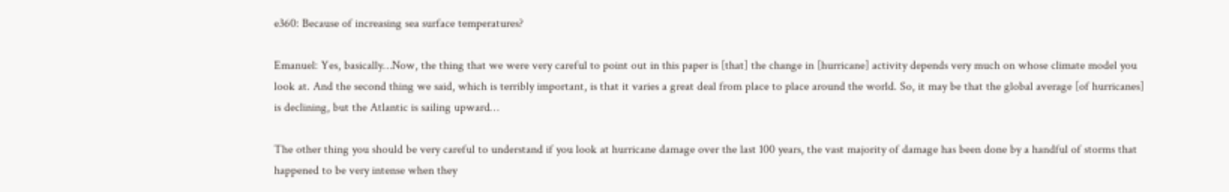e360: Because of increasing sea surface temperatures?

Emanuel: Yes, basically…Now, the thing that we were very careful to point out in this paper is [that] the change in [hurricane] activity depends very much on whose climate model you look at. And the second thing we said, which is terribly important, is that it varies a great deal from place to place around the world. So, it may be that the global average [of hurricanes] is declining, but the Atlantic is sailing upward…

The other thing you should be very careful to understand if you look at hurricane damage over the last 100 years, the vast majority of damage has been done by a handful of storms that happened to be very intense when they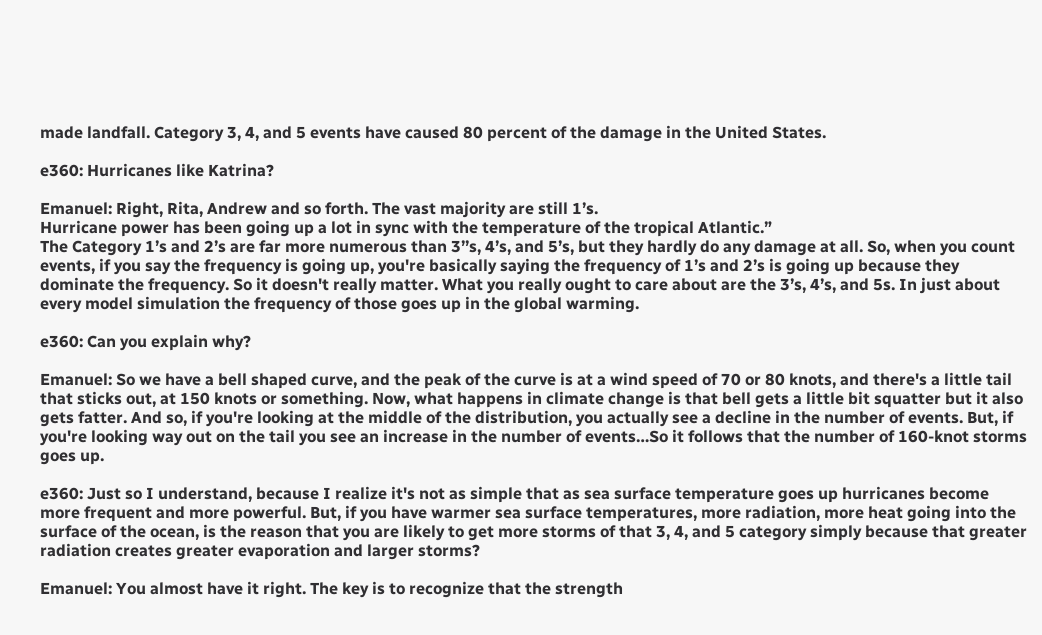made landfall. Category 3, 4, and 5 events have caused 80 percent of the damage in the United States.

e360: Hurricanes like Katrina?

Emanuel: Right, Rita, Andrew and so forth. The vast majority are still 1’s.
Hurricane power has been going up a lot in sync with the temperature of the tropical Atlantic.”
The Category 1’s and 2’s are far more numerous than 3’’s, 4’s, and 5’s, but they hardly do any damage at all. So, when you count events, if you say the frequency is going up, you're basically saying the frequency of 1’s and 2’s is going up because they dominate the frequency. So it doesn't really matter. What you really ought to care about are the 3’s, 4’s, and 5s. In just about every model simulation the frequency of those goes up in the global warming.

e360: Can you explain why?

Emanuel: So we have a bell shaped curve, and the peak of the curve is at a wind speed of 70 or 80 knots, and there's a little tail that sticks out, at 150 knots or something. Now, what happens in climate change is that bell gets a little bit squatter but it also gets fatter. And so, if you're looking at the middle of the distribution, you actually see a decline in the number of events. But, if you're looking way out on the tail you see an increase in the number of events…So it follows that the number of 160-knot storms goes up.

e360: Just so I understand, because I realize it's not as simple that as sea surface temperature goes up hurricanes become more frequent and more powerful. But, if you have warmer sea surface temperatures, more radiation, more heat going into the surface of the ocean, is the reason that you are likely to get more storms of that 3, 4, and 5 category simply because that greater radiation creates greater evaporation and larger storms?

Emanuel: You almost have it right. The key is to recognize that the strength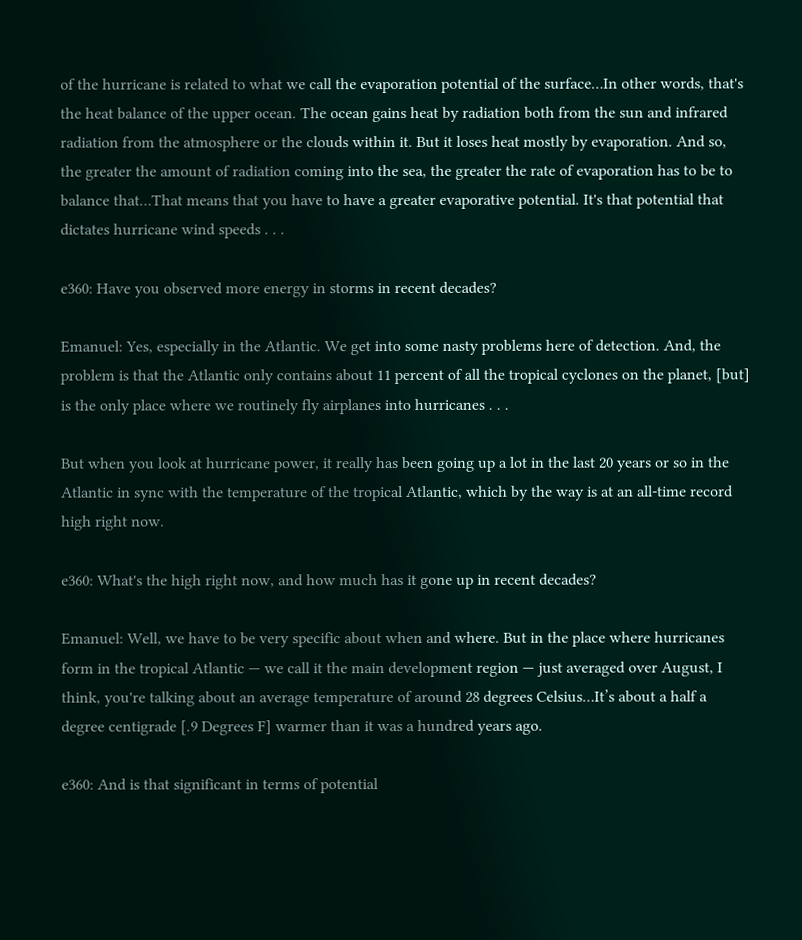of the hurricane is related to what we call the evaporation potential of the surface…In other words, that's the heat balance of the upper ocean. The ocean gains heat by radiation both from the sun and infrared radiation from the atmosphere or the clouds within it. But it loses heat mostly by evaporation. And so, the greater the amount of radiation coming into the sea, the greater the rate of evaporation has to be to balance that…That means that you have to have a greater evaporative potential. It's that potential that dictates hurricane wind speeds . . .

e360: Have you observed more energy in storms in recent decades?

Emanuel: Yes, especially in the Atlantic. We get into some nasty problems here of detection. And, the problem is that the Atlantic only contains about 11 percent of all the tropical cyclones on the planet, [but] is the only place where we routinely fly airplanes into hurricanes . . .

But when you look at hurricane power, it really has been going up a lot in the last 20 years or so in the Atlantic in sync with the temperature of the tropical Atlantic, which by the way is at an all-time record high right now.

e360: What's the high right now, and how much has it gone up in recent decades?

Emanuel: Well, we have to be very specific about when and where. But in the place where hurricanes form in the tropical Atlantic — we call it the main development region — just averaged over August, I think, you're talking about an average temperature of around 28 degrees Celsius…It’s about a half a degree centigrade [.9 Degrees F] warmer than it was a hundred years ago.

e360: And is that significant in terms of potential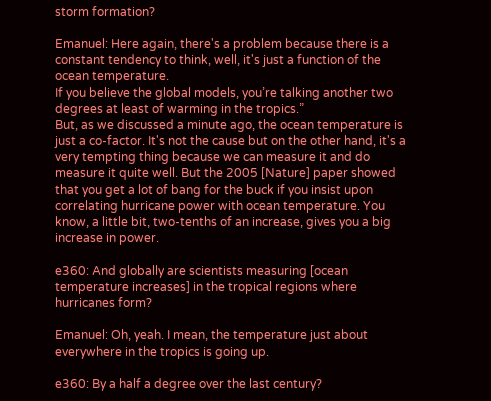storm formation?

Emanuel: Here again, there's a problem because there is a constant tendency to think, well, it's just a function of the ocean temperature.
If you believe the global models, you’re talking another two degrees at least of warming in the tropics.”
But, as we discussed a minute ago, the ocean temperature is just a co-factor. It's not the cause but on the other hand, it's a very tempting thing because we can measure it and do measure it quite well. But the 2005 [Nature] paper showed that you get a lot of bang for the buck if you insist upon correlating hurricane power with ocean temperature. You know, a little bit, two-tenths of an increase, gives you a big increase in power.

e360: And globally are scientists measuring [ocean temperature increases] in the tropical regions where hurricanes form?

Emanuel: Oh, yeah. I mean, the temperature just about everywhere in the tropics is going up.

e360: By a half a degree over the last century?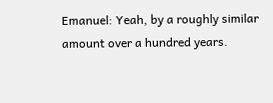Emanuel: Yeah, by a roughly similar amount over a hundred years.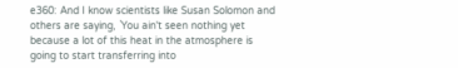e360: And I know scientists like Susan Solomon and others are saying, `You ain't seen nothing yet because a lot of this heat in the atmosphere is going to start transferring into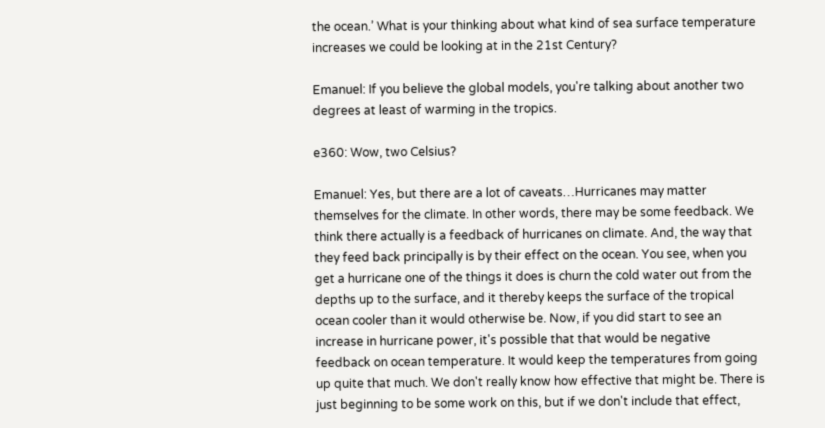the ocean.’ What is your thinking about what kind of sea surface temperature increases we could be looking at in the 21st Century?

Emanuel: If you believe the global models, you're talking about another two degrees at least of warming in the tropics.

e360: Wow, two Celsius?

Emanuel: Yes, but there are a lot of caveats…Hurricanes may matter themselves for the climate. In other words, there may be some feedback. We think there actually is a feedback of hurricanes on climate. And, the way that they feed back principally is by their effect on the ocean. You see, when you get a hurricane one of the things it does is churn the cold water out from the depths up to the surface, and it thereby keeps the surface of the tropical ocean cooler than it would otherwise be. Now, if you did start to see an increase in hurricane power, it's possible that that would be negative feedback on ocean temperature. It would keep the temperatures from going up quite that much. We don't really know how effective that might be. There is just beginning to be some work on this, but if we don't include that effect,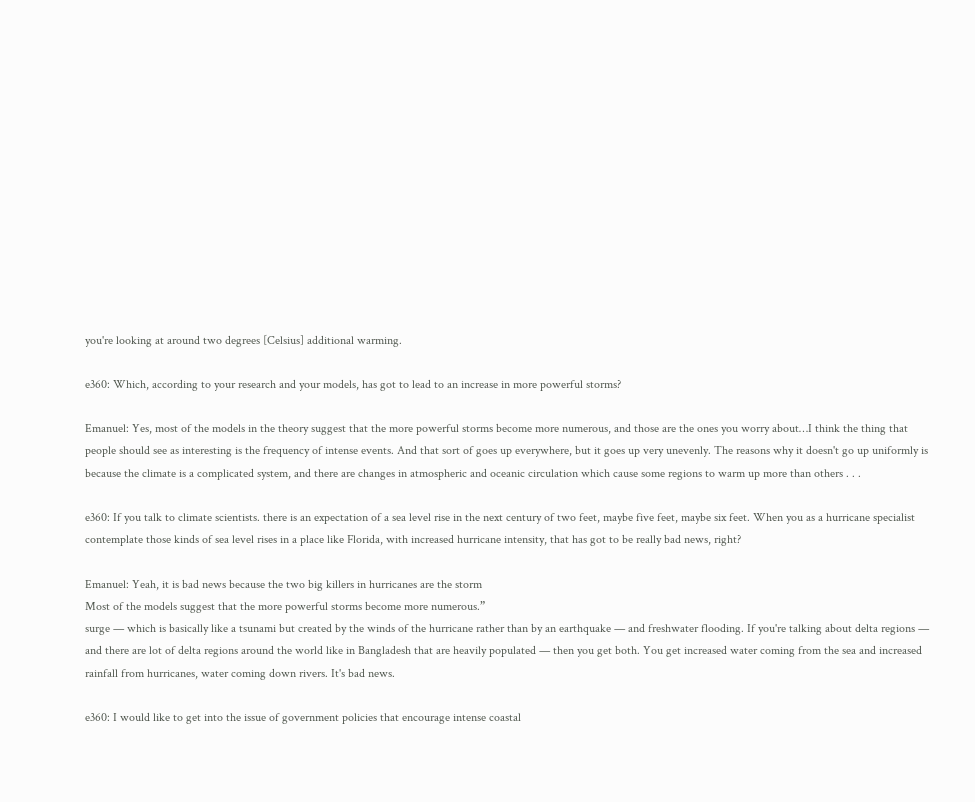you're looking at around two degrees [Celsius] additional warming.

e360: Which, according to your research and your models, has got to lead to an increase in more powerful storms?

Emanuel: Yes, most of the models in the theory suggest that the more powerful storms become more numerous, and those are the ones you worry about…I think the thing that people should see as interesting is the frequency of intense events. And that sort of goes up everywhere, but it goes up very unevenly. The reasons why it doesn't go up uniformly is because the climate is a complicated system, and there are changes in atmospheric and oceanic circulation which cause some regions to warm up more than others . . .

e360: If you talk to climate scientists. there is an expectation of a sea level rise in the next century of two feet, maybe five feet, maybe six feet. When you as a hurricane specialist contemplate those kinds of sea level rises in a place like Florida, with increased hurricane intensity, that has got to be really bad news, right?

Emanuel: Yeah, it is bad news because the two big killers in hurricanes are the storm
Most of the models suggest that the more powerful storms become more numerous.”
surge — which is basically like a tsunami but created by the winds of the hurricane rather than by an earthquake — and freshwater flooding. If you're talking about delta regions — and there are lot of delta regions around the world like in Bangladesh that are heavily populated — then you get both. You get increased water coming from the sea and increased rainfall from hurricanes, water coming down rivers. It's bad news.

e360: I would like to get into the issue of government policies that encourage intense coastal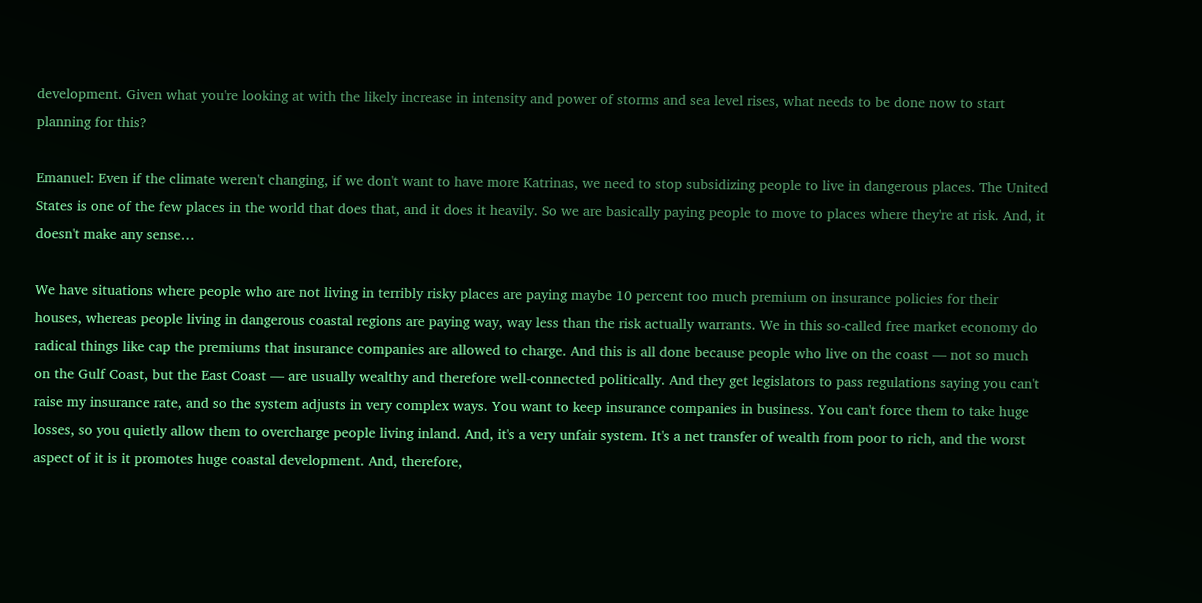development. Given what you're looking at with the likely increase in intensity and power of storms and sea level rises, what needs to be done now to start planning for this?

Emanuel: Even if the climate weren't changing, if we don't want to have more Katrinas, we need to stop subsidizing people to live in dangerous places. The United States is one of the few places in the world that does that, and it does it heavily. So we are basically paying people to move to places where they're at risk. And, it doesn't make any sense…

We have situations where people who are not living in terribly risky places are paying maybe 10 percent too much premium on insurance policies for their houses, whereas people living in dangerous coastal regions are paying way, way less than the risk actually warrants. We in this so-called free market economy do radical things like cap the premiums that insurance companies are allowed to charge. And this is all done because people who live on the coast — not so much on the Gulf Coast, but the East Coast — are usually wealthy and therefore well-connected politically. And they get legislators to pass regulations saying you can't raise my insurance rate, and so the system adjusts in very complex ways. You want to keep insurance companies in business. You can't force them to take huge losses, so you quietly allow them to overcharge people living inland. And, it's a very unfair system. It's a net transfer of wealth from poor to rich, and the worst aspect of it is it promotes huge coastal development. And, therefore,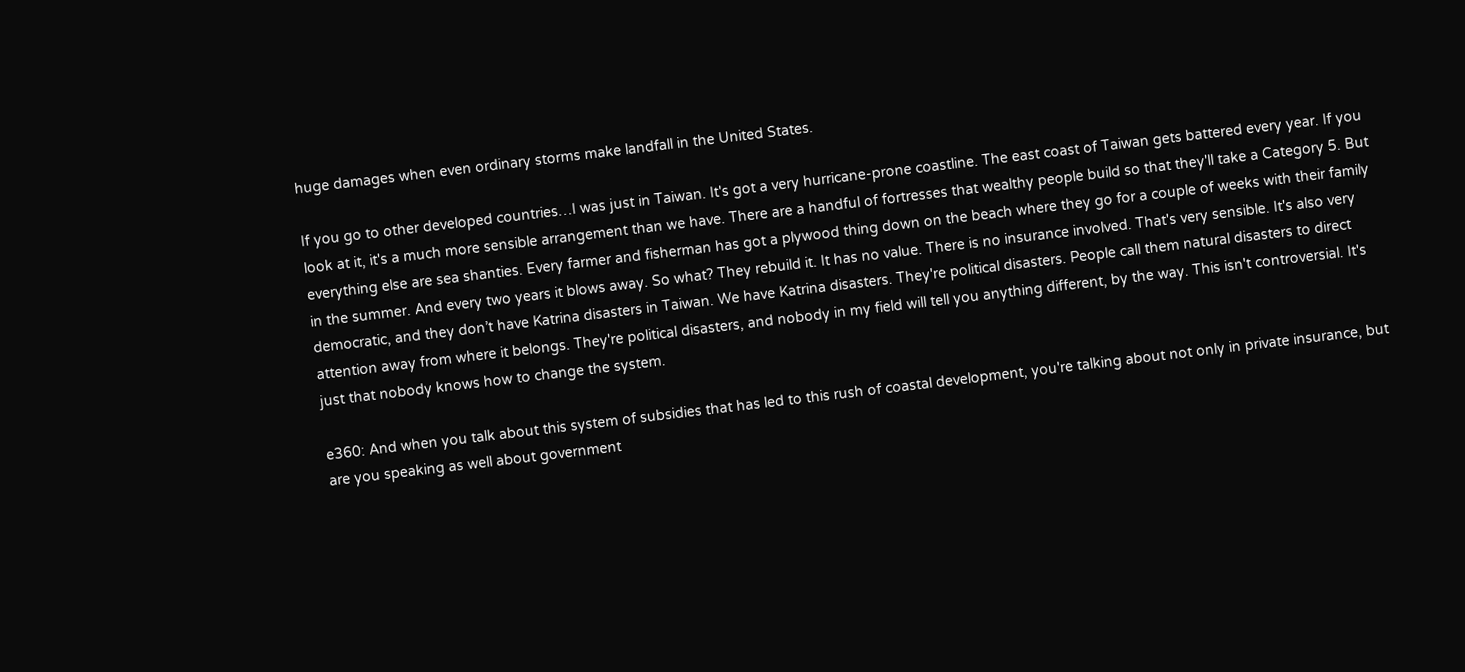huge damages when even ordinary storms make landfall in the United States.

If you go to other developed countries…I was just in Taiwan. It's got a very hurricane-prone coastline. The east coast of Taiwan gets battered every year. If you look at it, it's a much more sensible arrangement than we have. There are a handful of fortresses that wealthy people build so that they'll take a Category 5. But everything else are sea shanties. Every farmer and fisherman has got a plywood thing down on the beach where they go for a couple of weeks with their family in the summer. And every two years it blows away. So what? They rebuild it. It has no value. There is no insurance involved. That's very sensible. It's also very democratic, and they don’t have Katrina disasters in Taiwan. We have Katrina disasters. They're political disasters. People call them natural disasters to direct attention away from where it belongs. They're political disasters, and nobody in my field will tell you anything different, by the way. This isn't controversial. It's just that nobody knows how to change the system.

e360: And when you talk about this system of subsidies that has led to this rush of coastal development, you're talking about not only in private insurance, but are you speaking as well about government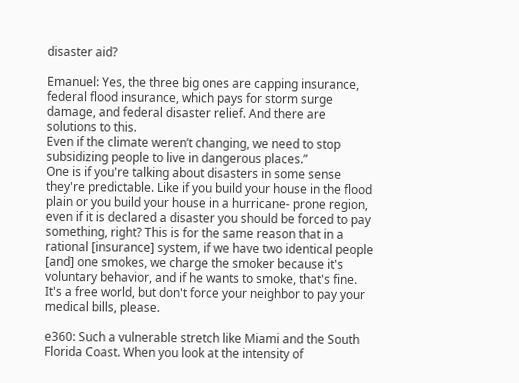disaster aid?

Emanuel: Yes, the three big ones are capping insurance, federal flood insurance, which pays for storm surge damage, and federal disaster relief. And there are solutions to this.
Even if the climate weren’t changing, we need to stop subsidizing people to live in dangerous places.”
One is if you're talking about disasters in some sense they're predictable. Like if you build your house in the flood plain or you build your house in a hurricane- prone region, even if it is declared a disaster you should be forced to pay something, right? This is for the same reason that in a rational [insurance] system, if we have two identical people [and] one smokes, we charge the smoker because it's voluntary behavior, and if he wants to smoke, that's fine. It's a free world, but don't force your neighbor to pay your medical bills, please.

e360: Such a vulnerable stretch like Miami and the South Florida Coast. When you look at the intensity of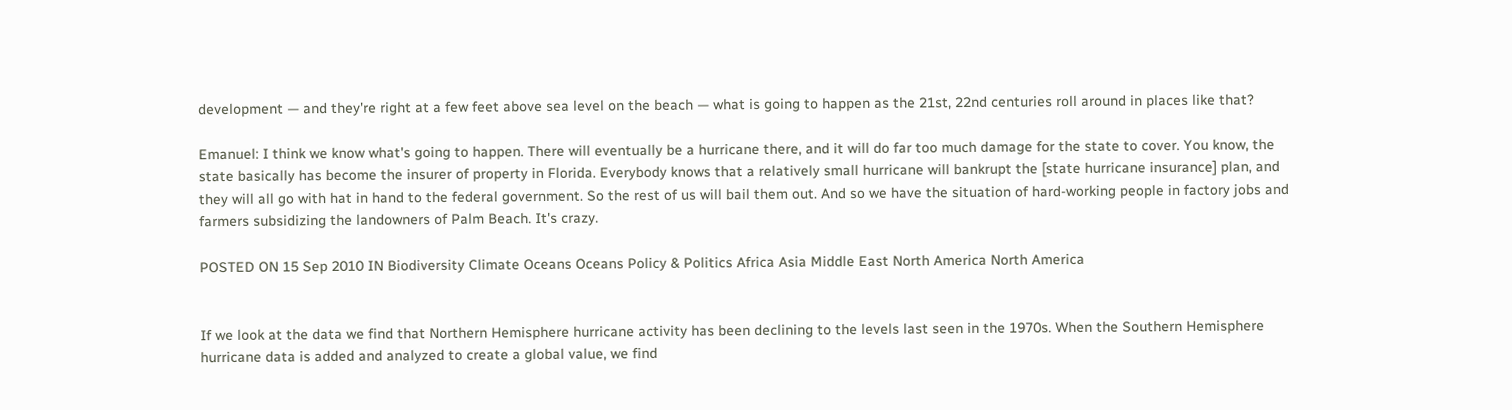development — and they're right at a few feet above sea level on the beach — what is going to happen as the 21st, 22nd centuries roll around in places like that?

Emanuel: I think we know what's going to happen. There will eventually be a hurricane there, and it will do far too much damage for the state to cover. You know, the state basically has become the insurer of property in Florida. Everybody knows that a relatively small hurricane will bankrupt the [state hurricane insurance] plan, and they will all go with hat in hand to the federal government. So the rest of us will bail them out. And so we have the situation of hard-working people in factory jobs and farmers subsidizing the landowners of Palm Beach. It's crazy.

POSTED ON 15 Sep 2010 IN Biodiversity Climate Oceans Oceans Policy & Politics Africa Asia Middle East North America North America


If we look at the data we find that Northern Hemisphere hurricane activity has been declining to the levels last seen in the 1970s. When the Southern Hemisphere hurricane data is added and analyzed to create a global value, we find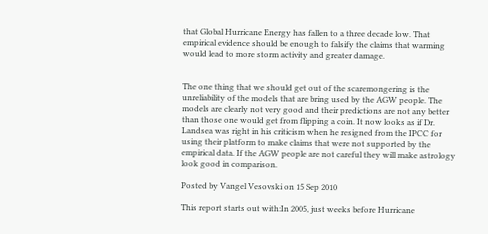that Global Hurricane Energy has fallen to a three decade low. That empirical evidence should be enough to falsify the claims that warming would lead to more storm activity and greater damage.


The one thing that we should get out of the scaremongering is the unreliability of the models that are bring used by the AGW people. The models are clearly not very good and their predictions are not any better than those one would get from flipping a coin. It now looks as if Dr. Landsea was right in his criticism when he resigned from the IPCC for using their platform to make claims that were not supported by the empirical data. If the AGW people are not careful they will make astrology look good in comparison.

Posted by Vangel Vesovski on 15 Sep 2010

This report starts out with:In 2005, just weeks before Hurricane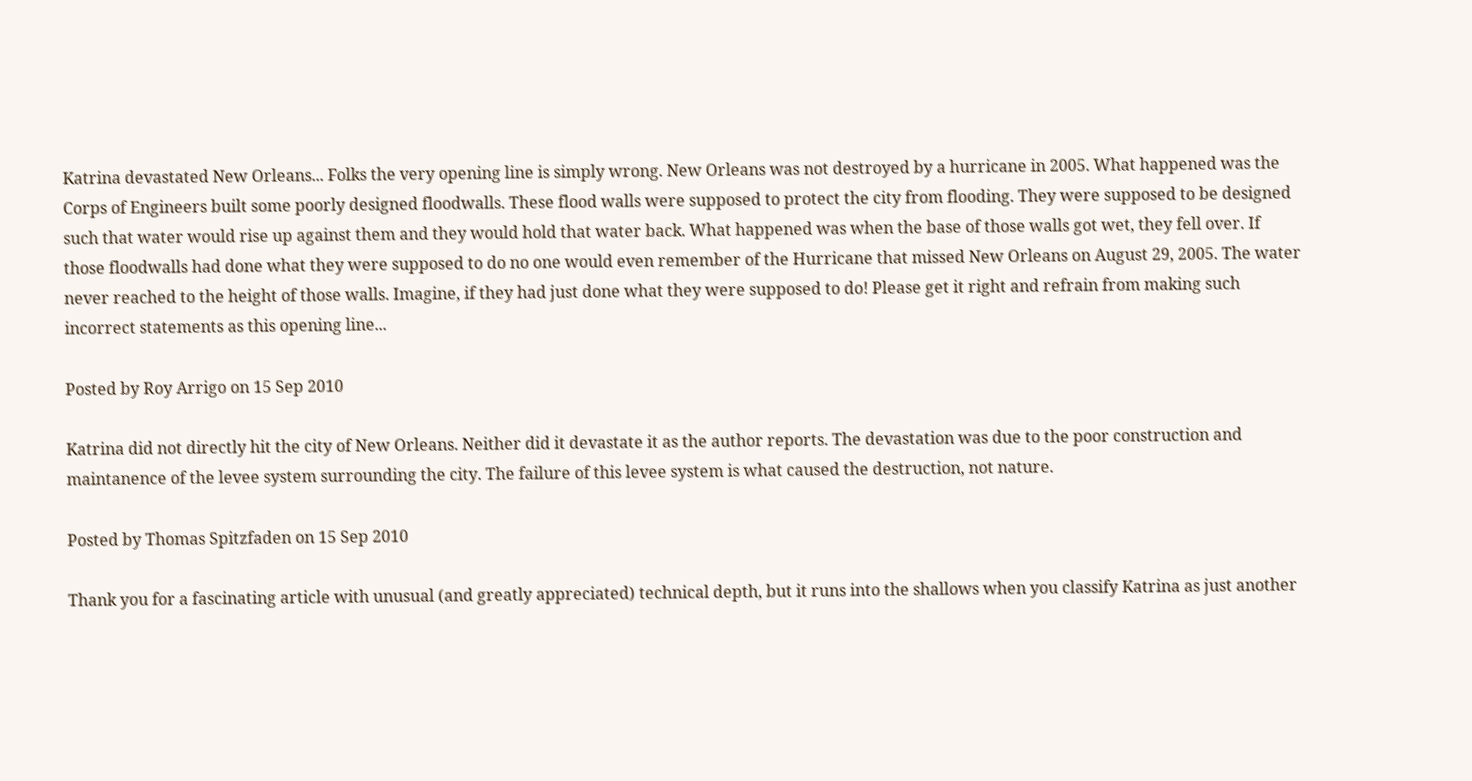Katrina devastated New Orleans... Folks the very opening line is simply wrong. New Orleans was not destroyed by a hurricane in 2005. What happened was the Corps of Engineers built some poorly designed floodwalls. These flood walls were supposed to protect the city from flooding. They were supposed to be designed such that water would rise up against them and they would hold that water back. What happened was when the base of those walls got wet, they fell over. If those floodwalls had done what they were supposed to do no one would even remember of the Hurricane that missed New Orleans on August 29, 2005. The water never reached to the height of those walls. Imagine, if they had just done what they were supposed to do! Please get it right and refrain from making such incorrect statements as this opening line...

Posted by Roy Arrigo on 15 Sep 2010

Katrina did not directly hit the city of New Orleans. Neither did it devastate it as the author reports. The devastation was due to the poor construction and maintanence of the levee system surrounding the city. The failure of this levee system is what caused the destruction, not nature.

Posted by Thomas Spitzfaden on 15 Sep 2010

Thank you for a fascinating article with unusual (and greatly appreciated) technical depth, but it runs into the shallows when you classify Katrina as just another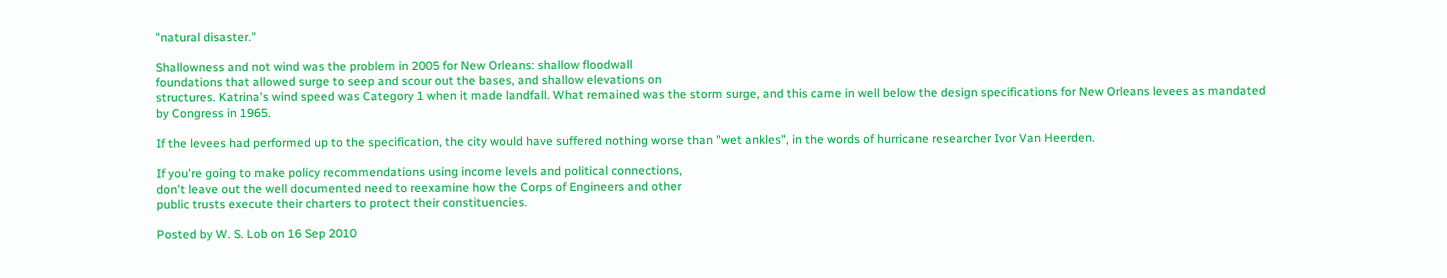"natural disaster."

Shallowness and not wind was the problem in 2005 for New Orleans: shallow floodwall
foundations that allowed surge to seep and scour out the bases, and shallow elevations on
structures. Katrina's wind speed was Category 1 when it made landfall. What remained was the storm surge, and this came in well below the design specifications for New Orleans levees as mandated by Congress in 1965.

If the levees had performed up to the specification, the city would have suffered nothing worse than "wet ankles", in the words of hurricane researcher Ivor Van Heerden.

If you're going to make policy recommendations using income levels and political connections,
don't leave out the well documented need to reexamine how the Corps of Engineers and other
public trusts execute their charters to protect their constituencies.

Posted by W. S. Lob on 16 Sep 2010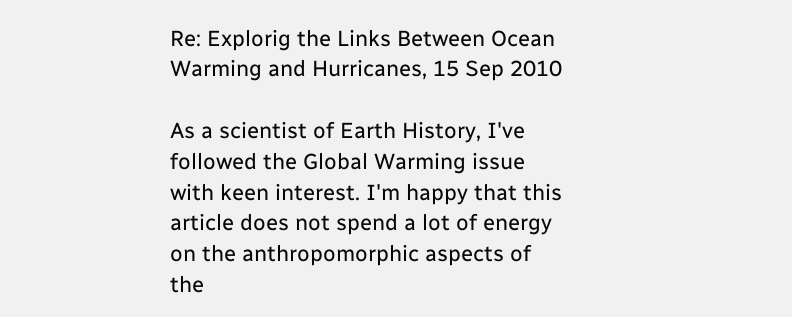Re: Explorig the Links Between Ocean Warming and Hurricanes, 15 Sep 2010

As a scientist of Earth History, I've followed the Global Warming issue with keen interest. I'm happy that this article does not spend a lot of energy on the anthropomorphic aspects of the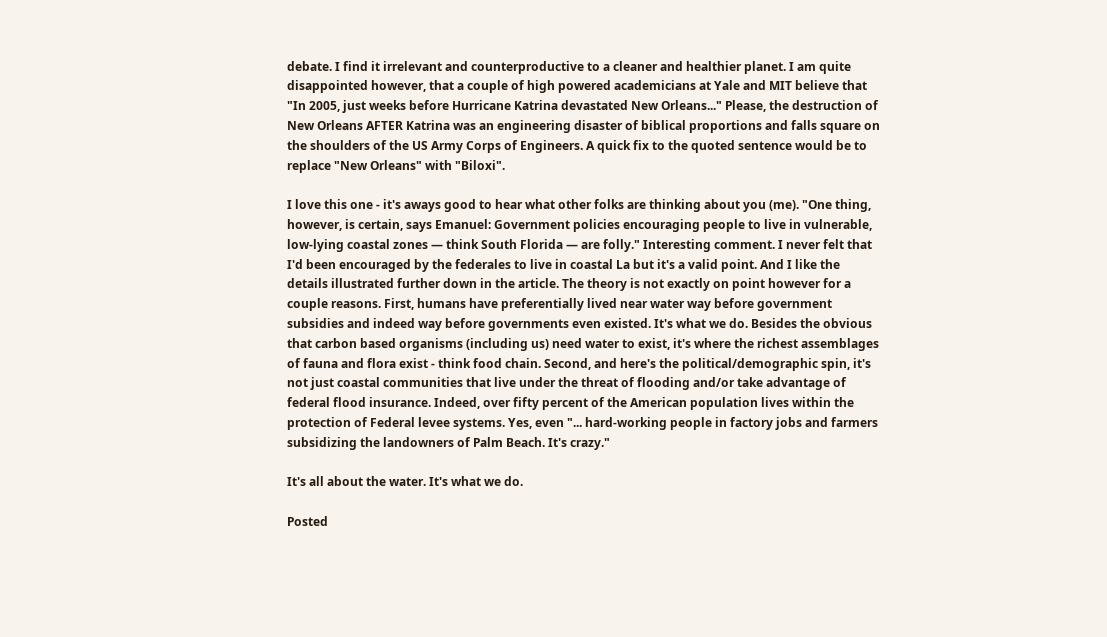debate. I find it irrelevant and counterproductive to a cleaner and healthier planet. I am quite disappointed however, that a couple of high powered academicians at Yale and MIT believe that
"In 2005, just weeks before Hurricane Katrina devastated New Orleans..." Please, the destruction of New Orleans AFTER Katrina was an engineering disaster of biblical proportions and falls square on the shoulders of the US Army Corps of Engineers. A quick fix to the quoted sentence would be to replace "New Orleans" with "Biloxi".

I love this one - it's aways good to hear what other folks are thinking about you (me). "One thing, however, is certain, says Emanuel: Government policies encouraging people to live in vulnerable, low-lying coastal zones — think South Florida — are folly." Interesting comment. I never felt that I'd been encouraged by the federales to live in coastal La but it's a valid point. And I like the details illustrated further down in the article. The theory is not exactly on point however for a couple reasons. First, humans have preferentially lived near water way before government subsidies and indeed way before governments even existed. It's what we do. Besides the obvious that carbon based organisms (including us) need water to exist, it's where the richest assemblages of fauna and flora exist - think food chain. Second, and here's the political/demographic spin, it's not just coastal communities that live under the threat of flooding and/or take advantage of federal flood insurance. Indeed, over fifty percent of the American population lives within the protection of Federal levee systems. Yes, even "... hard-working people in factory jobs and farmers subsidizing the landowners of Palm Beach. It's crazy."

It's all about the water. It's what we do.

Posted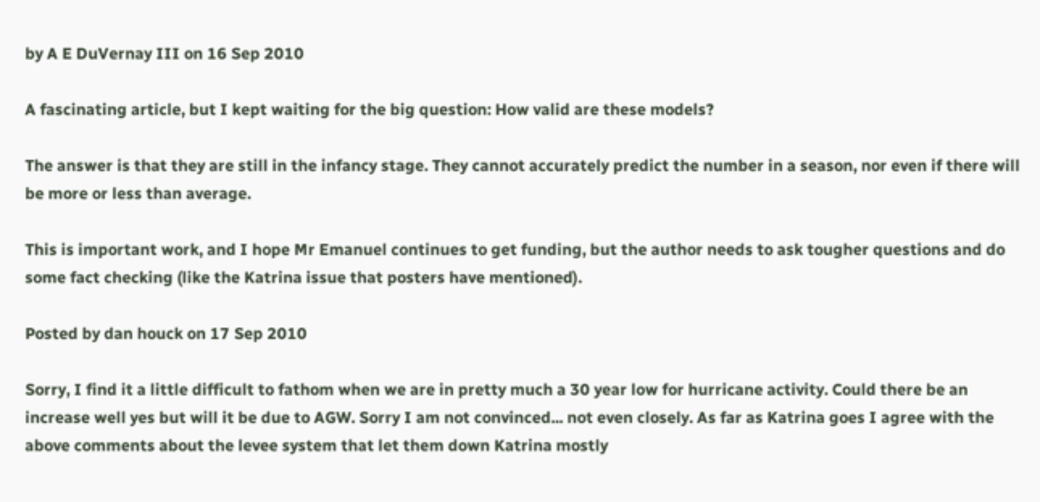by A E DuVernay III on 16 Sep 2010

A fascinating article, but I kept waiting for the big question: How valid are these models?

The answer is that they are still in the infancy stage. They cannot accurately predict the number in a season, nor even if there will be more or less than average.

This is important work, and I hope Mr Emanuel continues to get funding, but the author needs to ask tougher questions and do some fact checking (like the Katrina issue that posters have mentioned).

Posted by dan houck on 17 Sep 2010

Sorry, I find it a little difficult to fathom when we are in pretty much a 30 year low for hurricane activity. Could there be an increase well yes but will it be due to AGW. Sorry I am not convinced... not even closely. As far as Katrina goes I agree with the above comments about the levee system that let them down Katrina mostly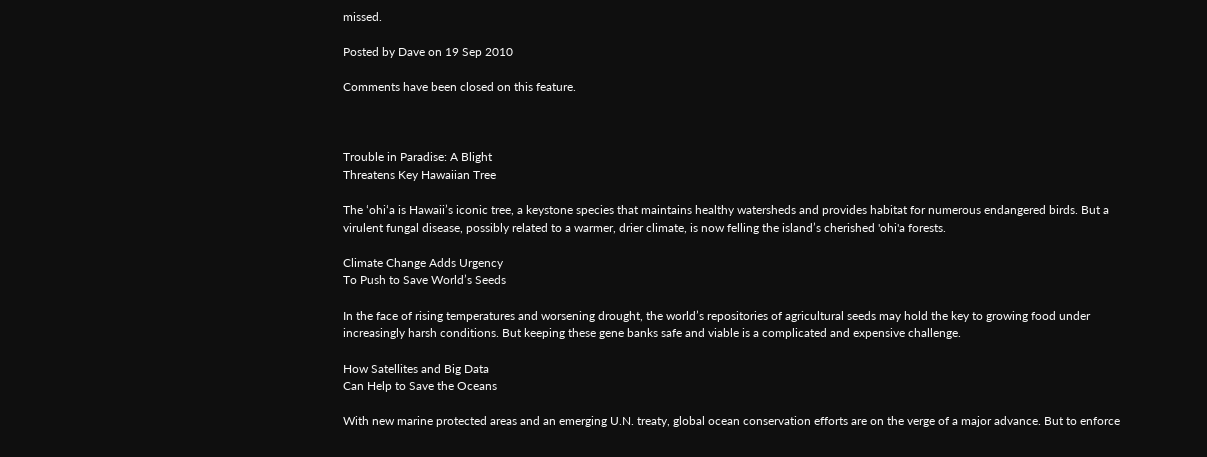missed.

Posted by Dave on 19 Sep 2010

Comments have been closed on this feature.



Trouble in Paradise: A Blight
Threatens Key Hawaiian Tree

The ʻohiʻa is Hawaii’s iconic tree, a keystone species that maintains healthy watersheds and provides habitat for numerous endangered birds. But a virulent fungal disease, possibly related to a warmer, drier climate, is now felling the island’s cherished 'ohi'a forests.

Climate Change Adds Urgency
To Push to Save World’s Seeds

In the face of rising temperatures and worsening drought, the world’s repositories of agricultural seeds may hold the key to growing food under increasingly harsh conditions. But keeping these gene banks safe and viable is a complicated and expensive challenge.

How Satellites and Big Data
Can Help to Save the Oceans

With new marine protected areas and an emerging U.N. treaty, global ocean conservation efforts are on the verge of a major advance. But to enforce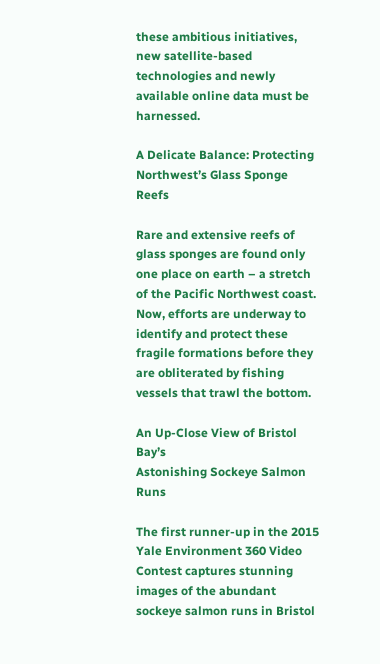these ambitious initiatives, new satellite-based technologies and newly available online data must be harnessed.

A Delicate Balance: Protecting
Northwest’s Glass Sponge Reefs

Rare and extensive reefs of glass sponges are found only one place on earth – a stretch of the Pacific Northwest coast. Now, efforts are underway to identify and protect these fragile formations before they are obliterated by fishing vessels that trawl the bottom.

An Up-Close View of Bristol Bay’s
Astonishing Sockeye Salmon Runs

The first runner-up in the 2015 Yale Environment 360 Video Contest captures stunning images of the abundant sockeye salmon runs in Bristol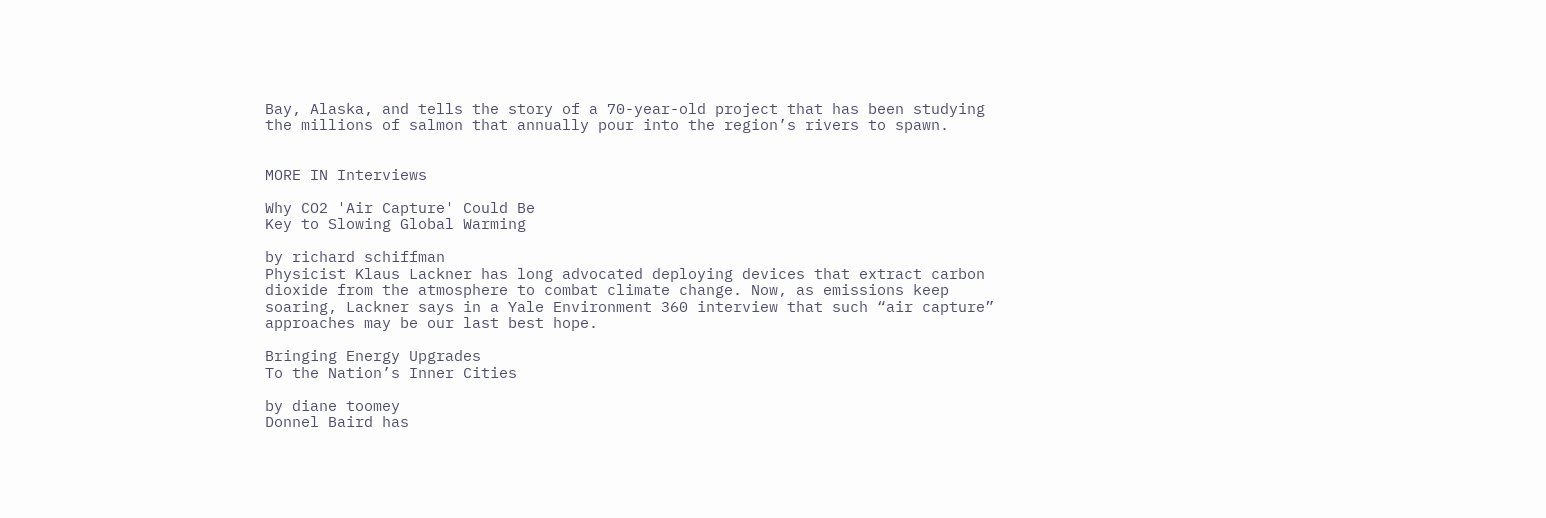Bay, Alaska, and tells the story of a 70-year-old project that has been studying the millions of salmon that annually pour into the region’s rivers to spawn.


MORE IN Interviews

Why CO2 'Air Capture' Could Be
Key to Slowing Global Warming

by richard schiffman
Physicist Klaus Lackner has long advocated deploying devices that extract carbon dioxide from the atmosphere to combat climate change. Now, as emissions keep soaring, Lackner says in a Yale Environment 360 interview that such “air capture” approaches may be our last best hope.

Bringing Energy Upgrades
To the Nation’s Inner Cities

by diane toomey
Donnel Baird has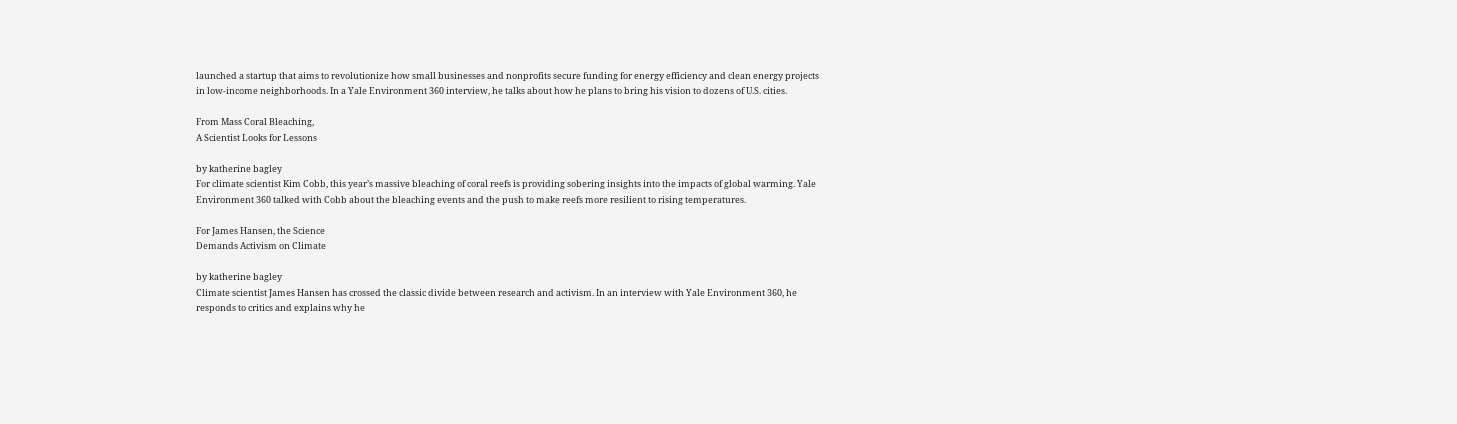launched a startup that aims to revolutionize how small businesses and nonprofits secure funding for energy efficiency and clean energy projects in low-income neighborhoods. In a Yale Environment 360 interview, he talks about how he plans to bring his vision to dozens of U.S. cities.

From Mass Coral Bleaching,
A Scientist Looks for Lessons

by katherine bagley
For climate scientist Kim Cobb, this year’s massive bleaching of coral reefs is providing sobering insights into the impacts of global warming. Yale Environment 360 talked with Cobb about the bleaching events and the push to make reefs more resilient to rising temperatures.

For James Hansen, the Science
Demands Activism on Climate

by katherine bagley
Climate scientist James Hansen has crossed the classic divide between research and activism. In an interview with Yale Environment 360, he responds to critics and explains why he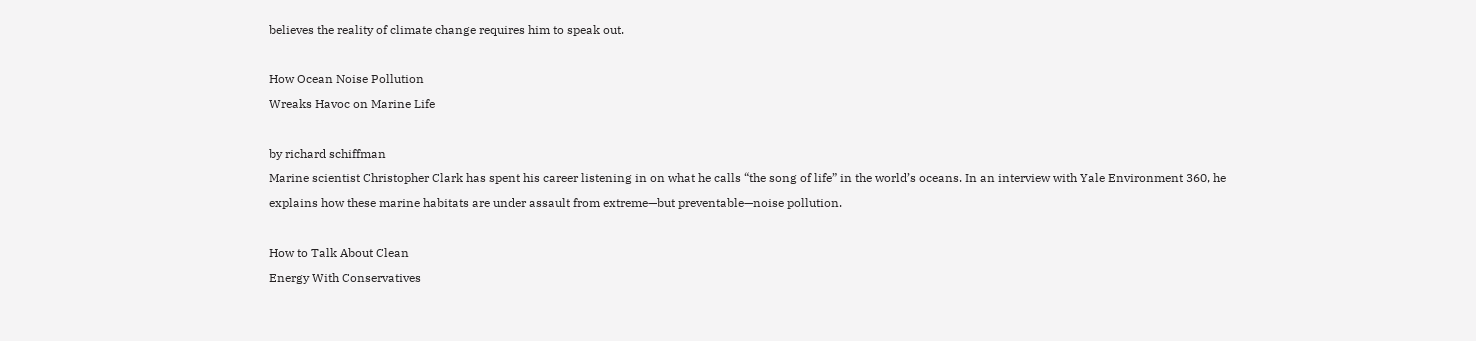believes the reality of climate change requires him to speak out.

How Ocean Noise Pollution
Wreaks Havoc on Marine Life

by richard schiffman
Marine scientist Christopher Clark has spent his career listening in on what he calls “the song of life” in the world’s oceans. In an interview with Yale Environment 360, he explains how these marine habitats are under assault from extreme—but preventable—noise pollution.

How to Talk About Clean
Energy With Conservatives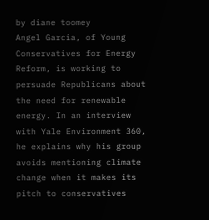by diane toomey
Angel Garcia, of Young Conservatives for Energy Reform, is working to persuade Republicans about the need for renewable energy. In an interview with Yale Environment 360, he explains why his group avoids mentioning climate change when it makes its pitch to conservatives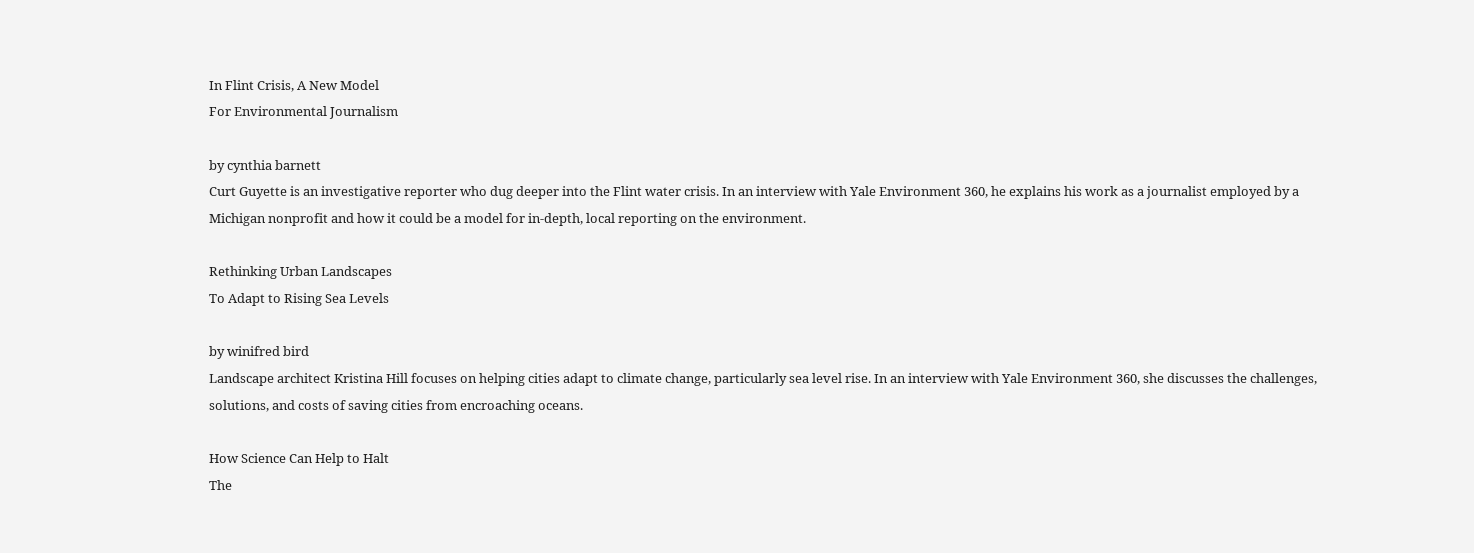In Flint Crisis, A New Model
For Environmental Journalism

by cynthia barnett
Curt Guyette is an investigative reporter who dug deeper into the Flint water crisis. In an interview with Yale Environment 360, he explains his work as a journalist employed by a Michigan nonprofit and how it could be a model for in-depth, local reporting on the environment.

Rethinking Urban Landscapes
To Adapt to Rising Sea Levels

by winifred bird
Landscape architect Kristina Hill focuses on helping cities adapt to climate change, particularly sea level rise. In an interview with Yale Environment 360, she discusses the challenges, solutions, and costs of saving cities from encroaching oceans.

How Science Can Help to Halt
The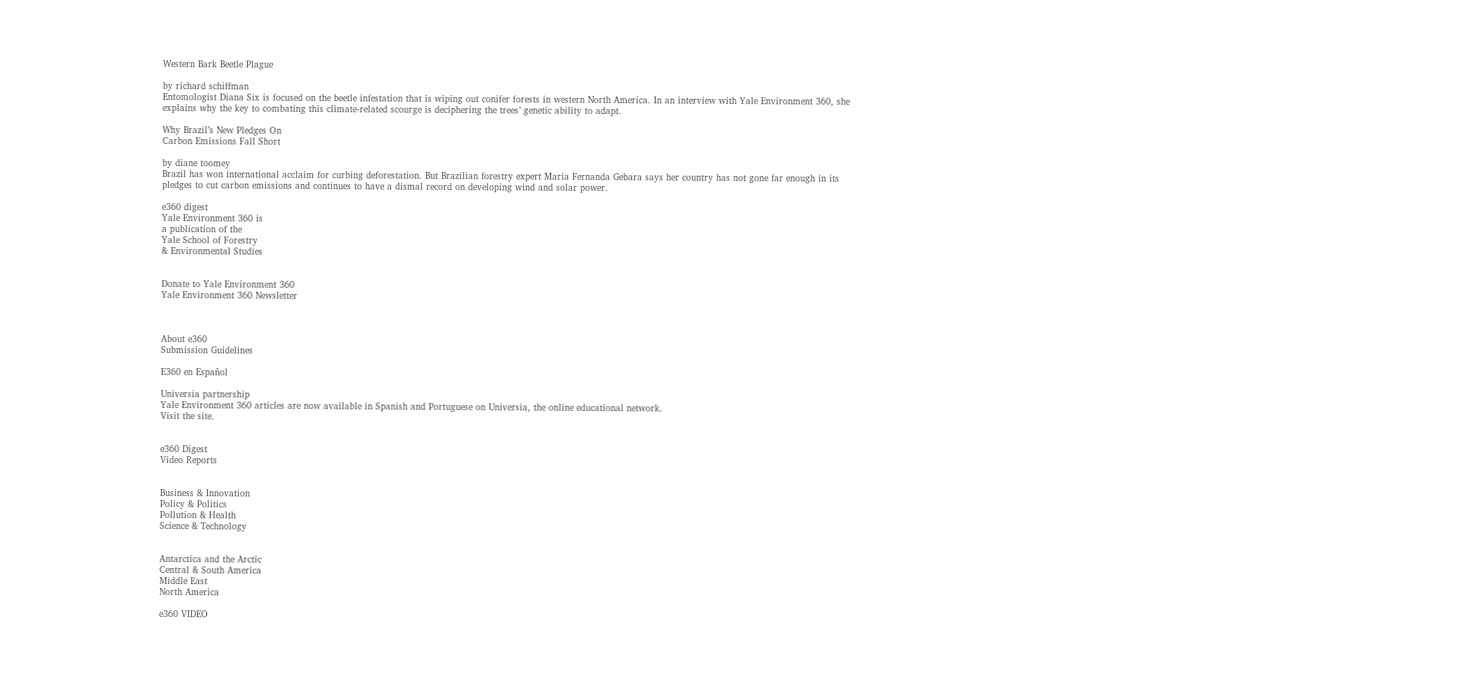Western Bark Beetle Plague

by richard schiffman
Entomologist Diana Six is focused on the beetle infestation that is wiping out conifer forests in western North America. In an interview with Yale Environment 360, she explains why the key to combating this climate-related scourge is deciphering the trees’ genetic ability to adapt.

Why Brazil’s New Pledges On
Carbon Emissions Fall Short

by diane toomey
Brazil has won international acclaim for curbing deforestation. But Brazilian forestry expert Maria Fernanda Gebara says her country has not gone far enough in its pledges to cut carbon emissions and continues to have a dismal record on developing wind and solar power.

e360 digest
Yale Environment 360 is
a publication of the
Yale School of Forestry
& Environmental Studies


Donate to Yale Environment 360
Yale Environment 360 Newsletter



About e360
Submission Guidelines

E360 en Español

Universia partnership
Yale Environment 360 articles are now available in Spanish and Portuguese on Universia, the online educational network.
Visit the site.


e360 Digest
Video Reports


Business & Innovation
Policy & Politics
Pollution & Health
Science & Technology


Antarctica and the Arctic
Central & South America
Middle East
North America

e360 VIDEO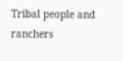Tribal people and ranchers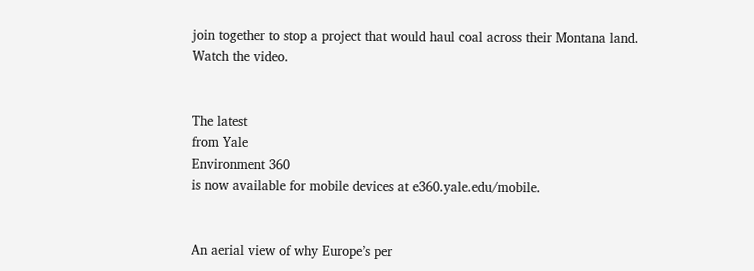join together to stop a project that would haul coal across their Montana land.
Watch the video.


The latest
from Yale
Environment 360
is now available for mobile devices at e360.yale.edu/mobile.


An aerial view of why Europe’s per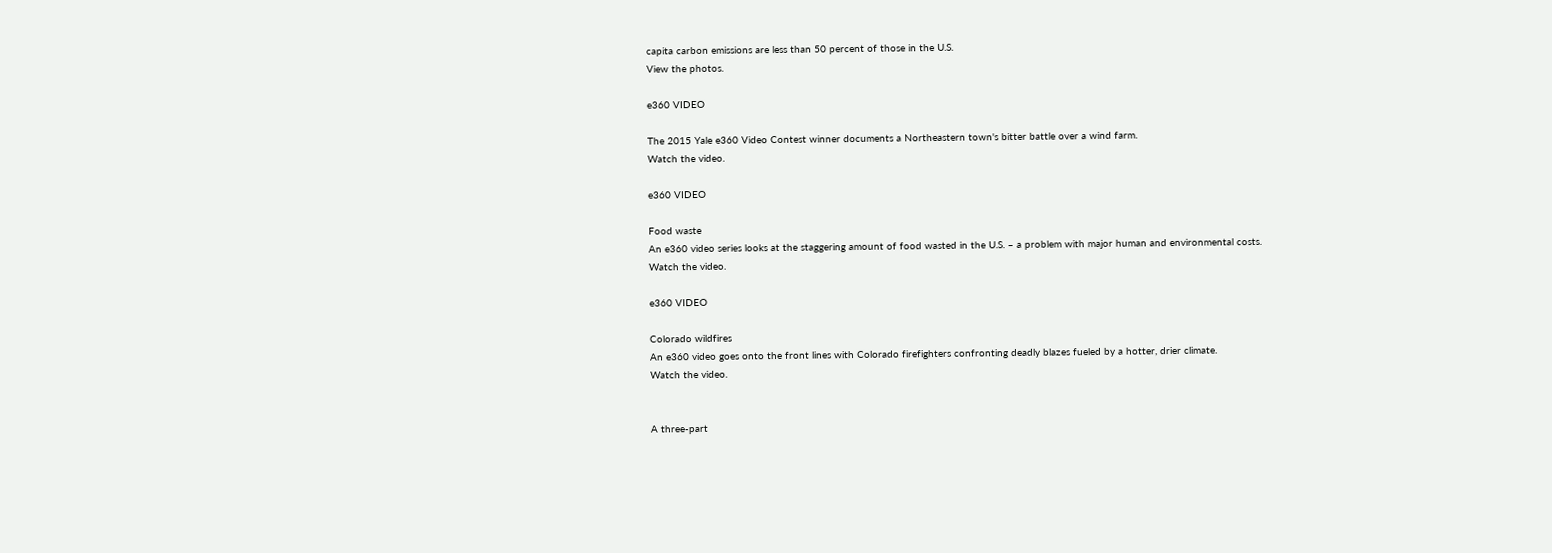capita carbon emissions are less than 50 percent of those in the U.S.
View the photos.

e360 VIDEO

The 2015 Yale e360 Video Contest winner documents a Northeastern town's bitter battle over a wind farm.
Watch the video.

e360 VIDEO

Food waste
An e360 video series looks at the staggering amount of food wasted in the U.S. – a problem with major human and environmental costs.
Watch the video.

e360 VIDEO

Colorado wildfires
An e360 video goes onto the front lines with Colorado firefighters confronting deadly blazes fueled by a hotter, drier climate.
Watch the video.


A three-part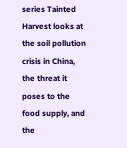series Tainted Harvest looks at the soil pollution crisis in China, the threat it poses to the food supply, and the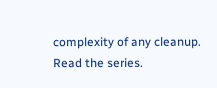complexity of any cleanup.
Read the series.